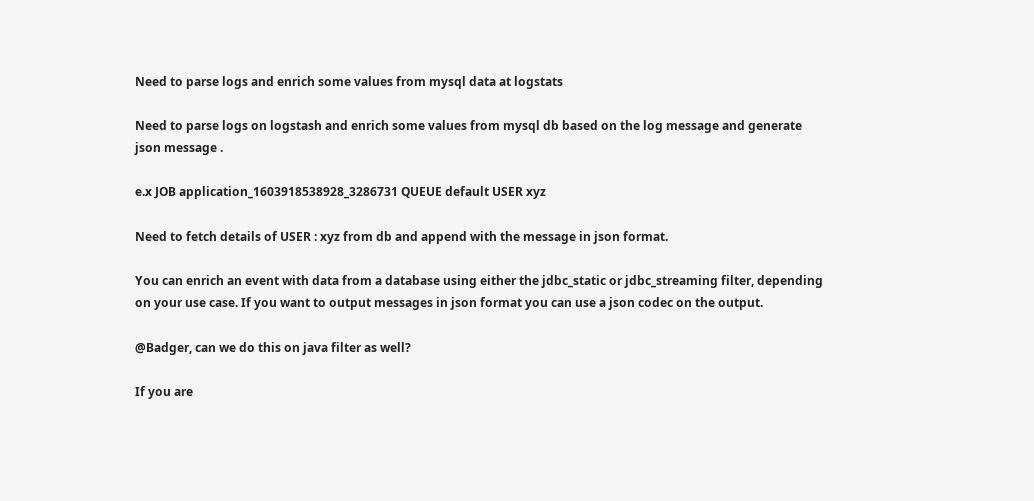Need to parse logs and enrich some values from mysql data at logstats

Need to parse logs on logstash and enrich some values from mysql db based on the log message and generate json message .

e.x JOB application_1603918538928_3286731 QUEUE default USER xyz

Need to fetch details of USER : xyz from db and append with the message in json format.

You can enrich an event with data from a database using either the jdbc_static or jdbc_streaming filter, depending on your use case. If you want to output messages in json format you can use a json codec on the output.

@Badger, can we do this on java filter as well?

If you are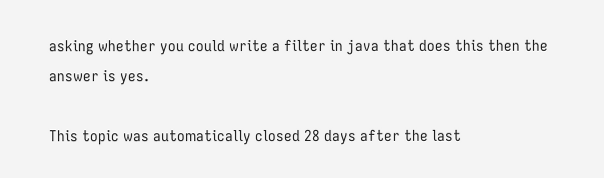asking whether you could write a filter in java that does this then the answer is yes.

This topic was automatically closed 28 days after the last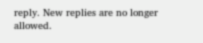reply. New replies are no longer allowed.